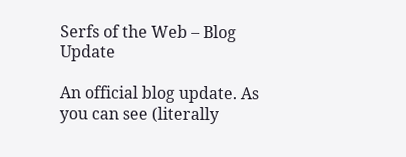Serfs of the Web – Blog Update

An official blog update. As you can see (literally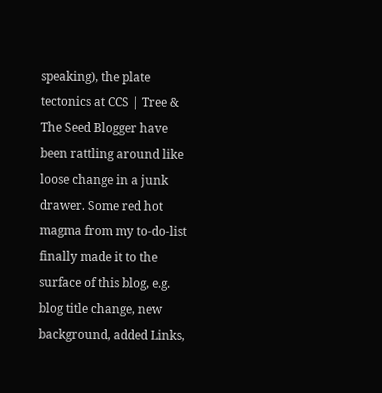speaking), the plate tectonics at CCS | Tree & The Seed Blogger have been rattling around like loose change in a junk drawer. Some red hot magma from my to-do-list finally made it to the surface of this blog, e.g. blog title change, new background, added Links,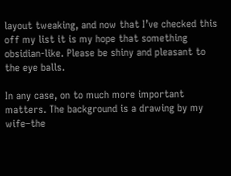layout tweaking, and now that I’ve checked this off my list it is my hope that something obsidian-like. Please be shiny and pleasant to the eye balls.

In any case, on to much more important matters. The background is a drawing by my wife–the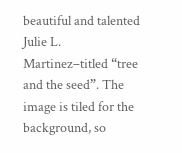beautiful and talented Julie L. Martinez–titled “tree and the seed”. The image is tiled for the background, so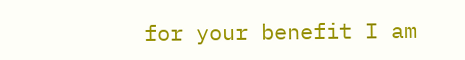for your benefit I am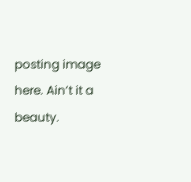posting image here. Ain’t it a beauty.